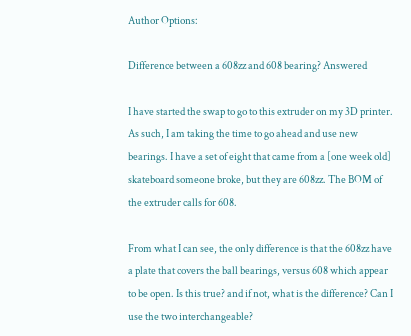Author Options:

Difference between a 608zz and 608 bearing? Answered

I have started the swap to go to this extruder on my 3D printer. As such, I am taking the time to go ahead and use new bearings. I have a set of eight that came from a [one week old] skateboard someone broke, but they are 608zz. The BOM of the extruder calls for 608.

From what I can see, the only difference is that the 608zz have a plate that covers the ball bearings, versus 608 which appear to be open. Is this true? and if not, what is the difference? Can I use the two interchangeable?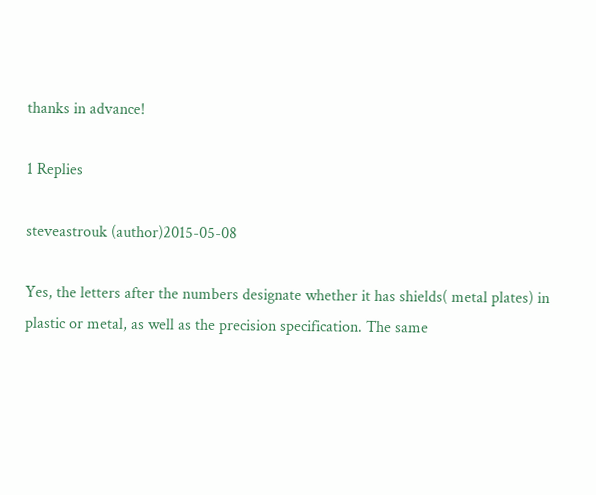thanks in advance!

1 Replies

steveastrouk (author)2015-05-08

Yes, the letters after the numbers designate whether it has shields( metal plates) in plastic or metal, as well as the precision specification. The same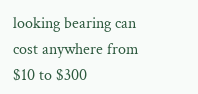looking bearing can cost anywhere from $10 to $300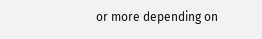or more depending on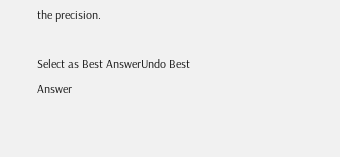the precision.

Select as Best AnswerUndo Best Answer